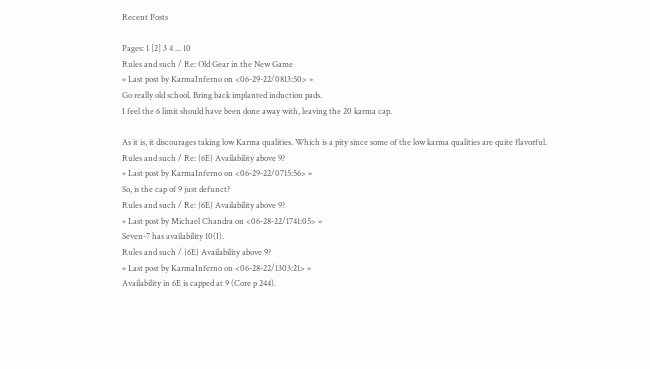Recent Posts

Pages: 1 [2] 3 4 ... 10
Rules and such / Re: Old Gear in the New Game
« Last post by KarmaInferno on <06-29-22/0813:50> »
Go really old school. Bring back implanted induction pads.
I feel the 6 limit should have been done away with, leaving the 20 karma cap.

As it is, it discourages taking low Karma qualities. Which is a pity since some of the low karma qualities are quite flavorful.
Rules and such / Re: {6E} Availability above 9?
« Last post by KarmaInferno on <06-29-22/0715:56> »
So, is the cap of 9 just defunct?
Rules and such / Re: {6E} Availability above 9?
« Last post by Michael Chandra on <06-28-22/1741:05> »
Seven-7 has availability 10(I).
Rules and such / {6E} Availability above 9?
« Last post by KarmaInferno on <06-28-22/1303:21> »
Availability in 6E is capped at 9 (Core p 244).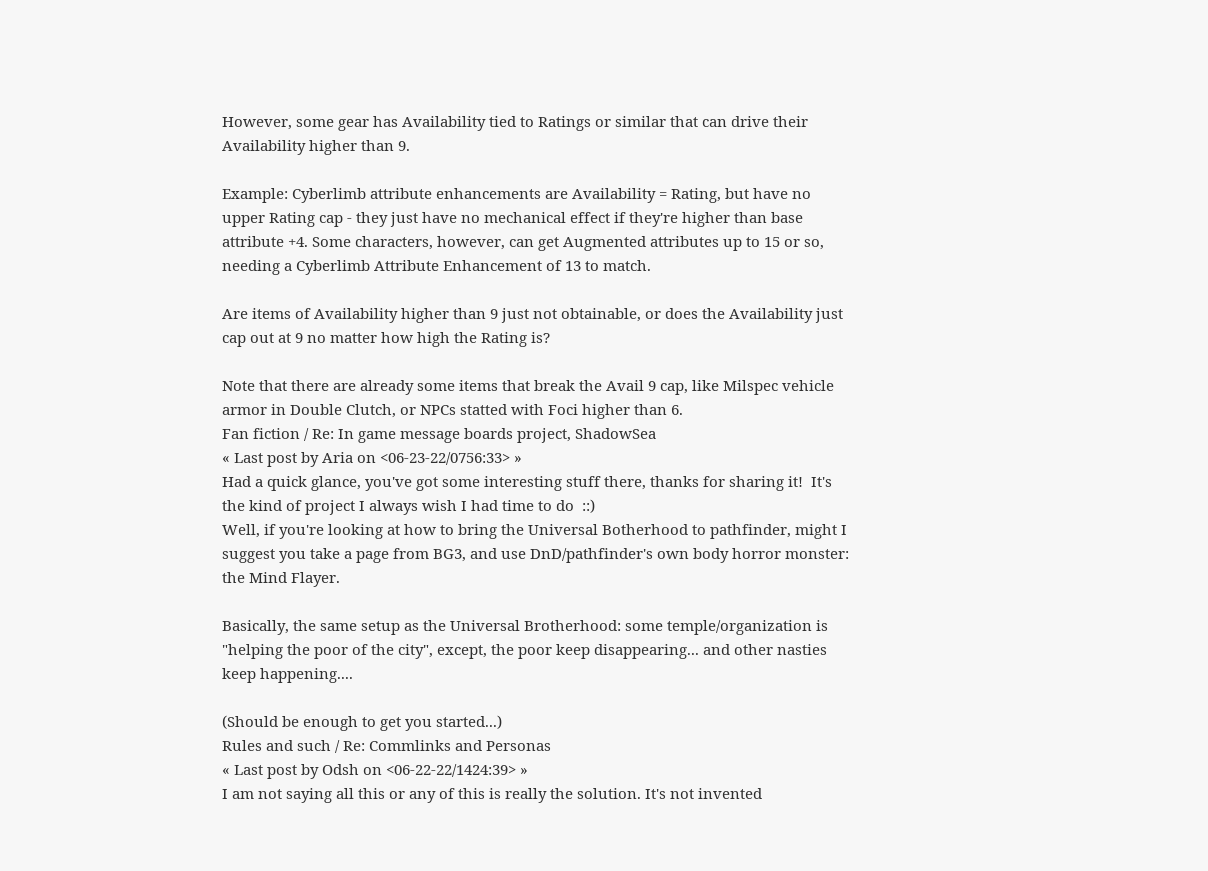However, some gear has Availability tied to Ratings or similar that can drive their Availability higher than 9.

Example: Cyberlimb attribute enhancements are Availability = Rating, but have no upper Rating cap - they just have no mechanical effect if they're higher than base attribute +4. Some characters, however, can get Augmented attributes up to 15 or so, needing a Cyberlimb Attribute Enhancement of 13 to match.

Are items of Availability higher than 9 just not obtainable, or does the Availability just cap out at 9 no matter how high the Rating is?

Note that there are already some items that break the Avail 9 cap, like Milspec vehicle armor in Double Clutch, or NPCs statted with Foci higher than 6.
Fan fiction / Re: In game message boards project, ShadowSea
« Last post by Aria on <06-23-22/0756:33> »
Had a quick glance, you've got some interesting stuff there, thanks for sharing it!  It's the kind of project I always wish I had time to do  ::)
Well, if you're looking at how to bring the Universal Botherhood to pathfinder, might I suggest you take a page from BG3, and use DnD/pathfinder's own body horror monster: the Mind Flayer.

Basically, the same setup as the Universal Brotherhood: some temple/organization is "helping the poor of the city", except, the poor keep disappearing... and other nasties keep happening....

(Should be enough to get you started...)
Rules and such / Re: Commlinks and Personas
« Last post by Odsh on <06-22-22/1424:39> »
I am not saying all this or any of this is really the solution. It's not invented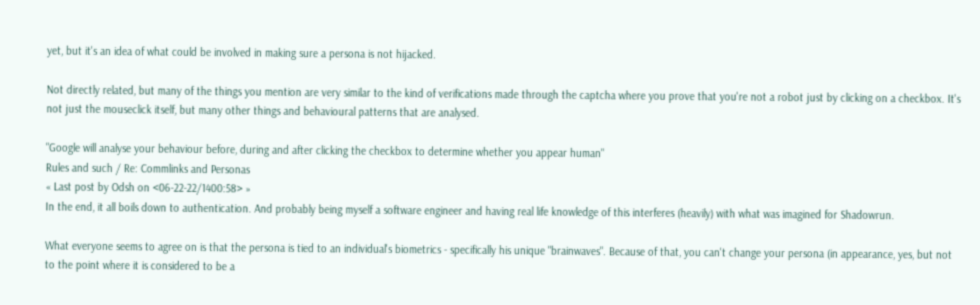yet, but it's an idea of what could be involved in making sure a persona is not hijacked.

Not directly related, but many of the things you mention are very similar to the kind of verifications made through the captcha where you prove that you're not a robot just by clicking on a checkbox. It's not just the mouseclick itself, but many other things and behavioural patterns that are analysed.

"Google will analyse your behaviour before, during and after clicking the checkbox to determine whether you appear human"
Rules and such / Re: Commlinks and Personas
« Last post by Odsh on <06-22-22/1400:58> »
In the end, it all boils down to authentication. And probably being myself a software engineer and having real life knowledge of this interferes (heavily) with what was imagined for Shadowrun.

What everyone seems to agree on is that the persona is tied to an individual's biometrics - specifically his unique "brainwaves". Because of that, you can't change your persona (in appearance, yes, but not to the point where it is considered to be a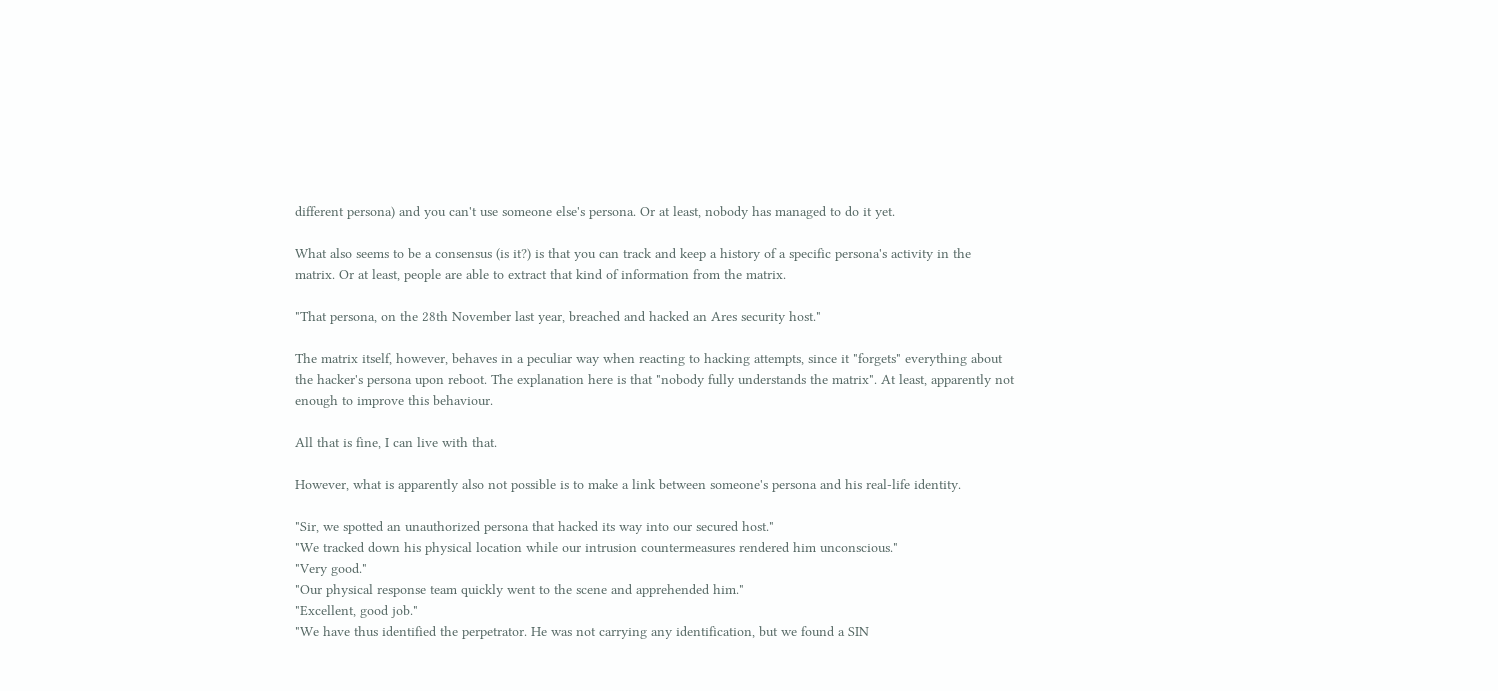different persona) and you can't use someone else's persona. Or at least, nobody has managed to do it yet.

What also seems to be a consensus (is it?) is that you can track and keep a history of a specific persona's activity in the matrix. Or at least, people are able to extract that kind of information from the matrix.

"That persona, on the 28th November last year, breached and hacked an Ares security host."

The matrix itself, however, behaves in a peculiar way when reacting to hacking attempts, since it "forgets" everything about the hacker's persona upon reboot. The explanation here is that "nobody fully understands the matrix". At least, apparently not enough to improve this behaviour.

All that is fine, I can live with that.

However, what is apparently also not possible is to make a link between someone's persona and his real-life identity.

"Sir, we spotted an unauthorized persona that hacked its way into our secured host."
"We tracked down his physical location while our intrusion countermeasures rendered him unconscious."
"Very good."
"Our physical response team quickly went to the scene and apprehended him."
"Excellent, good job."
"We have thus identified the perpetrator. He was not carrying any identification, but we found a SIN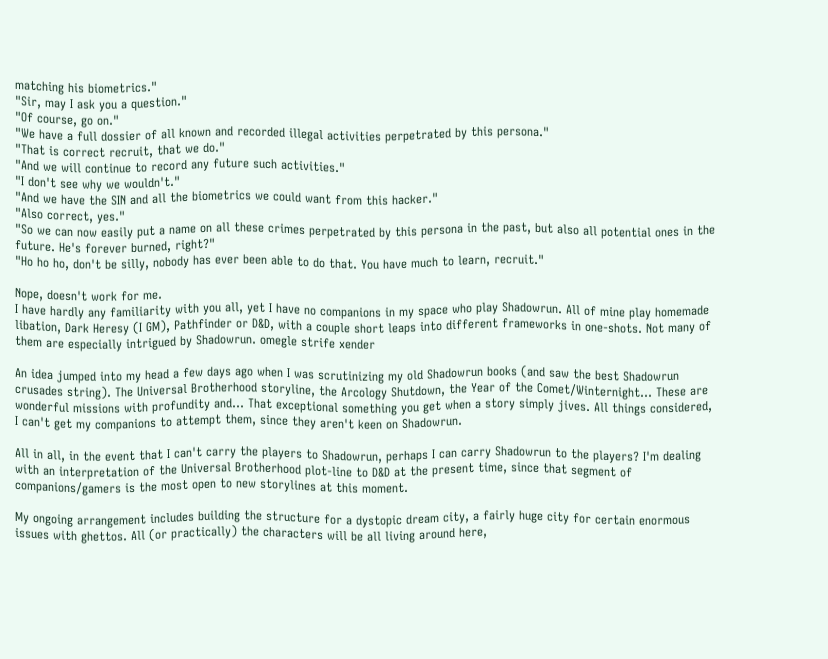matching his biometrics."
"Sir, may I ask you a question."
"Of course, go on."
"We have a full dossier of all known and recorded illegal activities perpetrated by this persona."
"That is correct recruit, that we do."
"And we will continue to record any future such activities."
"I don't see why we wouldn't."
"And we have the SIN and all the biometrics we could want from this hacker."
"Also correct, yes."
"So we can now easily put a name on all these crimes perpetrated by this persona in the past, but also all potential ones in the future. He's forever burned, right?"
"Ho ho ho, don't be silly, nobody has ever been able to do that. You have much to learn, recruit."

Nope, doesn't work for me.
I have hardly any familiarity with you all, yet I have no companions in my space who play Shadowrun. All of mine play homemade libation, Dark Heresy (I GM), Pathfinder or D&D, with a couple short leaps into different frameworks in one-shots. Not many of them are especially intrigued by Shadowrun. omegle strife xender

An idea jumped into my head a few days ago when I was scrutinizing my old Shadowrun books (and saw the best Shadowrun crusades string). The Universal Brotherhood storyline, the Arcology Shutdown, the Year of the Comet/Winternight... These are wonderful missions with profundity and... That exceptional something you get when a story simply jives. All things considered, I can't get my companions to attempt them, since they aren't keen on Shadowrun.

All in all, in the event that I can't carry the players to Shadowrun, perhaps I can carry Shadowrun to the players? I'm dealing with an interpretation of the Universal Brotherhood plot-line to D&D at the present time, since that segment of companions/gamers is the most open to new storylines at this moment.

My ongoing arrangement includes building the structure for a dystopic dream city, a fairly huge city for certain enormous issues with ghettos. All (or practically) the characters will be all living around here,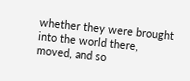whether they were brought into the world there, moved, and so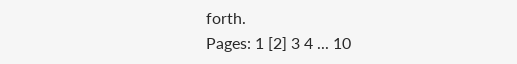forth.
Pages: 1 [2] 3 4 ... 10